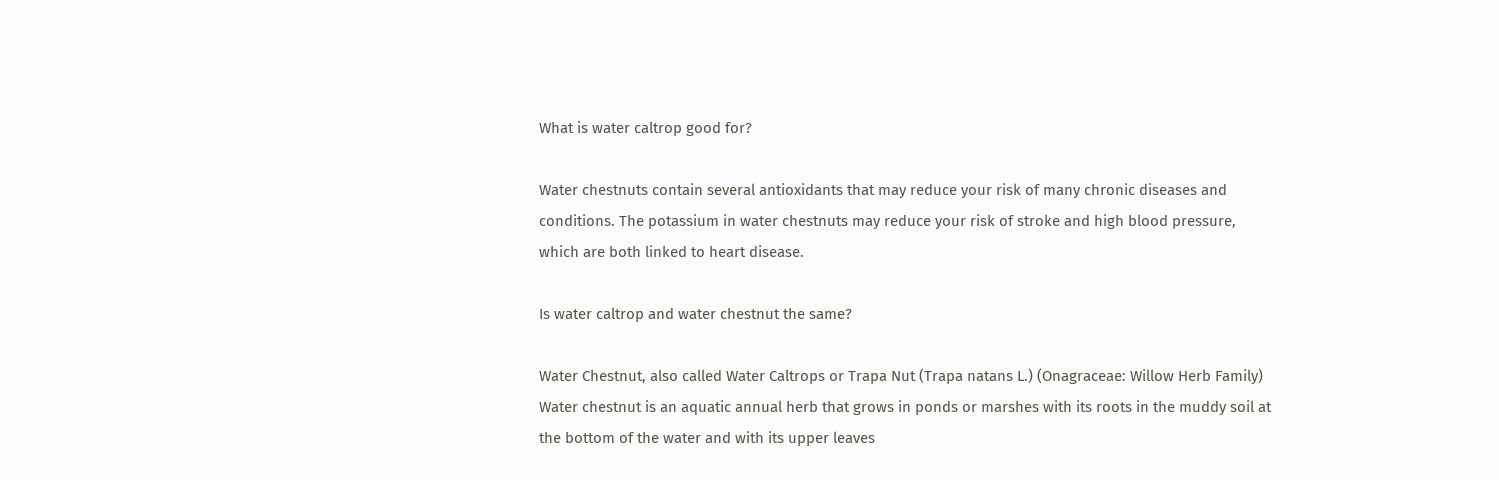What is water caltrop good for?

Water chestnuts contain several antioxidants that may reduce your risk of many chronic diseases and conditions. The potassium in water chestnuts may reduce your risk of stroke and high blood pressure, which are both linked to heart disease.

Is water caltrop and water chestnut the same?

Water Chestnut, also called Water Caltrops or Trapa Nut (Trapa natans L.) (Onagraceae: Willow Herb Family) Water chestnut is an aquatic annual herb that grows in ponds or marshes with its roots in the muddy soil at the bottom of the water and with its upper leaves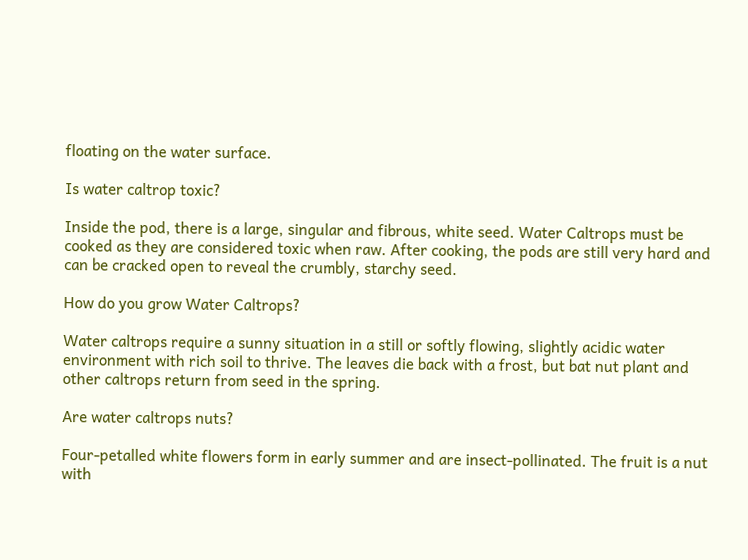floating on the water surface.

Is water caltrop toxic?

Inside the pod, there is a large, singular and fibrous, white seed. Water Caltrops must be cooked as they are considered toxic when raw. After cooking, the pods are still very hard and can be cracked open to reveal the crumbly, starchy seed.

How do you grow Water Caltrops?

Water caltrops require a sunny situation in a still or softly flowing, slightly acidic water environment with rich soil to thrive. The leaves die back with a frost, but bat nut plant and other caltrops return from seed in the spring.

Are water caltrops nuts?

Four-petalled white flowers form in early summer and are insect-pollinated. The fruit is a nut with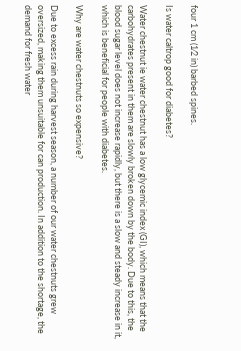four 1 cm (1⁄2 in) barbed spines.

Is water caltrop good for diabetes?

Water chestnut ie water chestnut has a low glycemic index (GI), which means that the carbohydrates present in them are slowly broken down by the body. Due to this, the blood sugar level does not increase rapidly, but there is a slow and steady increase in it, which is beneficial for people with diabetes.

Why are water chestnuts so expensive?

Due to excess rain during harvest season, a number of our water chestnuts grew oversized, making them unsuitable for can production. In addition to the shortage, the demand for fresh water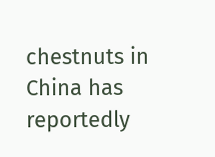chestnuts in China has reportedly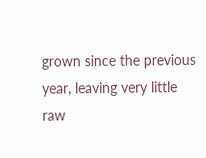grown since the previous year, leaving very little raw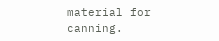material for canning.